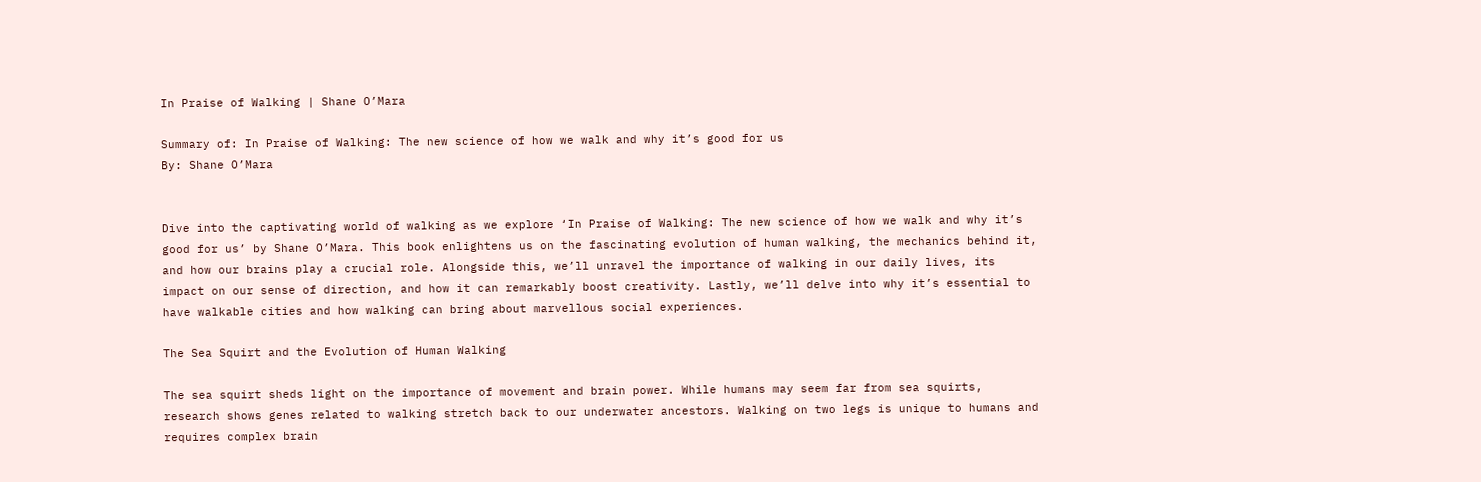In Praise of Walking | Shane O’Mara

Summary of: In Praise of Walking: The new science of how we walk and why it’s good for us
By: Shane O’Mara


Dive into the captivating world of walking as we explore ‘In Praise of Walking: The new science of how we walk and why it’s good for us’ by Shane O’Mara. This book enlightens us on the fascinating evolution of human walking, the mechanics behind it, and how our brains play a crucial role. Alongside this, we’ll unravel the importance of walking in our daily lives, its impact on our sense of direction, and how it can remarkably boost creativity. Lastly, we’ll delve into why it’s essential to have walkable cities and how walking can bring about marvellous social experiences.

The Sea Squirt and the Evolution of Human Walking

The sea squirt sheds light on the importance of movement and brain power. While humans may seem far from sea squirts, research shows genes related to walking stretch back to our underwater ancestors. Walking on two legs is unique to humans and requires complex brain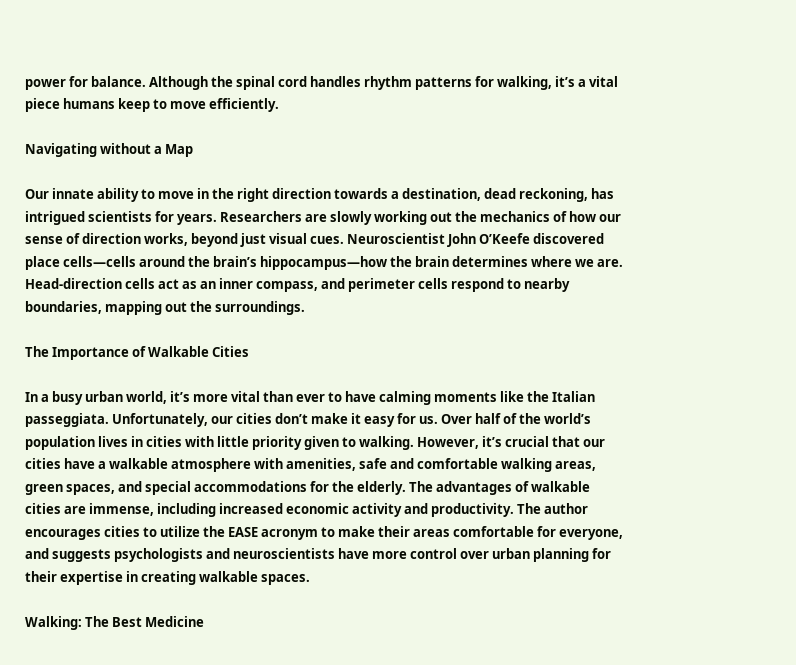power for balance. Although the spinal cord handles rhythm patterns for walking, it’s a vital piece humans keep to move efficiently.

Navigating without a Map

Our innate ability to move in the right direction towards a destination, dead reckoning, has intrigued scientists for years. Researchers are slowly working out the mechanics of how our sense of direction works, beyond just visual cues. Neuroscientist John O’Keefe discovered place cells—cells around the brain’s hippocampus—how the brain determines where we are. Head-direction cells act as an inner compass, and perimeter cells respond to nearby boundaries, mapping out the surroundings.

The Importance of Walkable Cities

In a busy urban world, it’s more vital than ever to have calming moments like the Italian passeggiata. Unfortunately, our cities don’t make it easy for us. Over half of the world’s population lives in cities with little priority given to walking. However, it’s crucial that our cities have a walkable atmosphere with amenities, safe and comfortable walking areas, green spaces, and special accommodations for the elderly. The advantages of walkable cities are immense, including increased economic activity and productivity. The author encourages cities to utilize the EASE acronym to make their areas comfortable for everyone, and suggests psychologists and neuroscientists have more control over urban planning for their expertise in creating walkable spaces.

Walking: The Best Medicine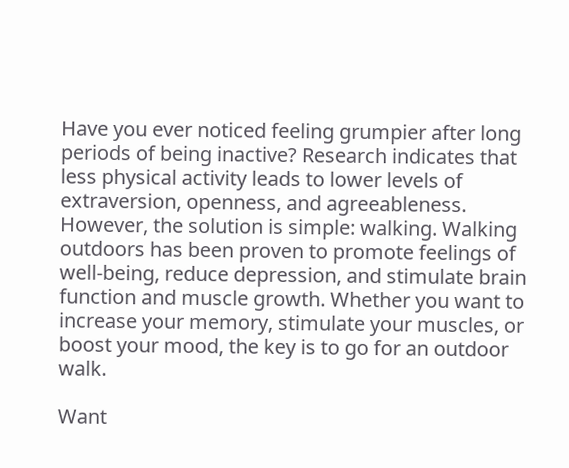Have you ever noticed feeling grumpier after long periods of being inactive? Research indicates that less physical activity leads to lower levels of extraversion, openness, and agreeableness. However, the solution is simple: walking. Walking outdoors has been proven to promote feelings of well-being, reduce depression, and stimulate brain function and muscle growth. Whether you want to increase your memory, stimulate your muscles, or boost your mood, the key is to go for an outdoor walk.

Want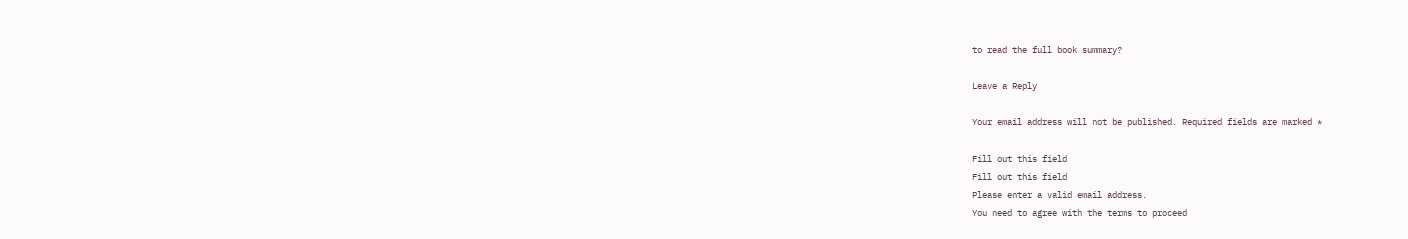to read the full book summary?

Leave a Reply

Your email address will not be published. Required fields are marked *

Fill out this field
Fill out this field
Please enter a valid email address.
You need to agree with the terms to proceed